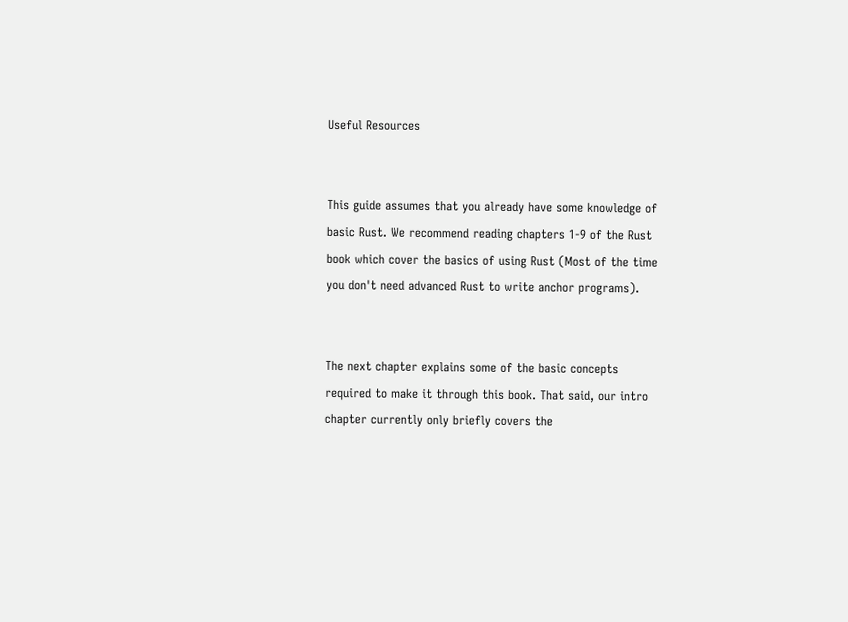Useful Resources


This guide assumes that you already have some knowledge of basic Rust. We recommend reading chapters 1-9 of the Rust book which cover the basics of using Rust (Most of the time you don't need advanced Rust to write anchor programs).


The next chapter explains some of the basic concepts required to make it through this book. That said, our intro chapter currently only briefly covers the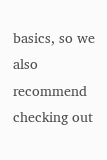basics, so we also recommend checking out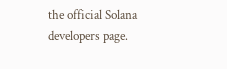the official Solana developers page.